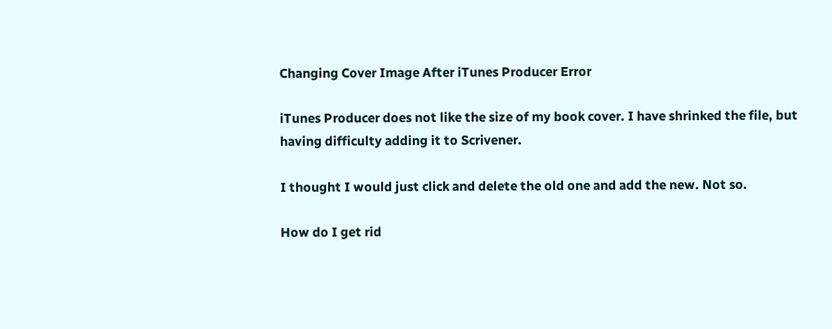Changing Cover Image After iTunes Producer Error

iTunes Producer does not like the size of my book cover. I have shrinked the file, but having difficulty adding it to Scrivener.

I thought I would just click and delete the old one and add the new. Not so.

How do I get rid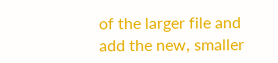of the larger file and add the new, smaller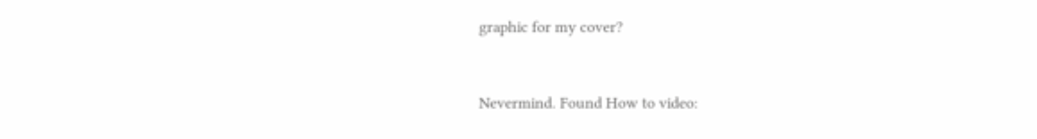graphic for my cover?


Nevermind. Found How to video: